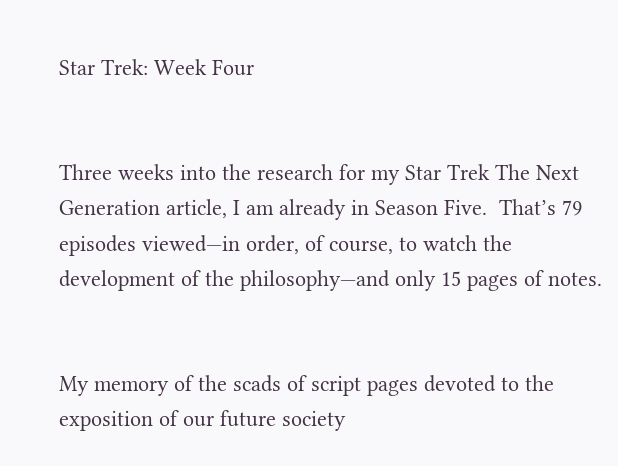Star Trek: Week Four


Three weeks into the research for my Star Trek The Next Generation article, I am already in Season Five.  That’s 79 episodes viewed—in order, of course, to watch the development of the philosophy—and only 15 pages of notes.


My memory of the scads of script pages devoted to the exposition of our future society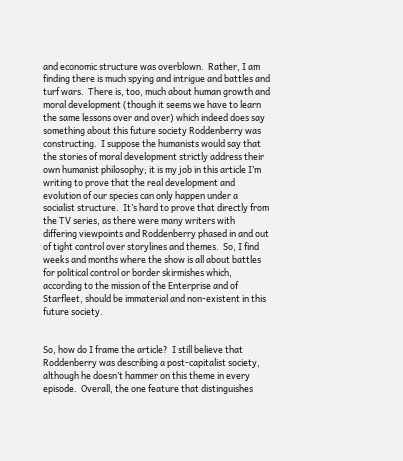and economic structure was overblown.  Rather, I am finding there is much spying and intrigue and battles and turf wars.  There is, too, much about human growth and moral development (though it seems we have to learn the same lessons over and over) which indeed does say something about this future society Roddenberry was constructing.  I suppose the humanists would say that the stories of moral development strictly address their own humanist philosophy; it is my job in this article I’m writing to prove that the real development and evolution of our species can only happen under a socialist structure.  It’s hard to prove that directly from the TV series, as there were many writers with differing viewpoints and Roddenberry phased in and out of tight control over storylines and themes.  So, I find weeks and months where the show is all about battles for political control or border skirmishes which, according to the mission of the Enterprise and of Starfleet, should be immaterial and non-existent in this future society.


So, how do I frame the article?  I still believe that Roddenberry was describing a post-capitalist society, although he doesn’t hammer on this theme in every episode.  Overall, the one feature that distinguishes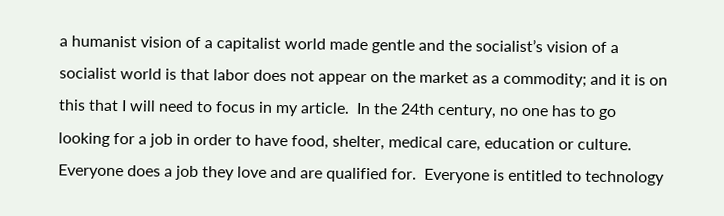a humanist vision of a capitalist world made gentle and the socialist’s vision of a socialist world is that labor does not appear on the market as a commodity; and it is on this that I will need to focus in my article.  In the 24th century, no one has to go looking for a job in order to have food, shelter, medical care, education or culture.  Everyone does a job they love and are qualified for.  Everyone is entitled to technology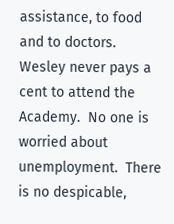assistance, to food and to doctors.  Wesley never pays a cent to attend the Academy.  No one is worried about unemployment.  There is no despicable,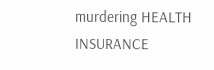murdering HEALTH INSURANCE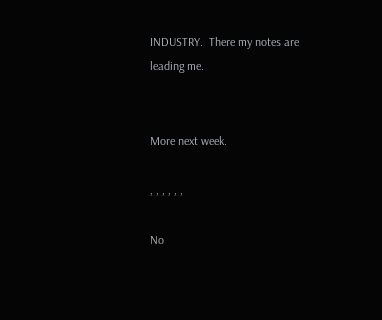INDUSTRY.  There my notes are leading me.


More next week.

, , , , , ,

No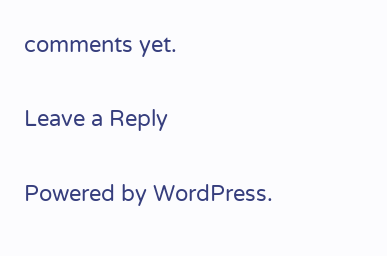comments yet.

Leave a Reply

Powered by WordPress.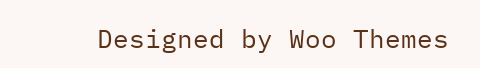Designed by Woo Themes